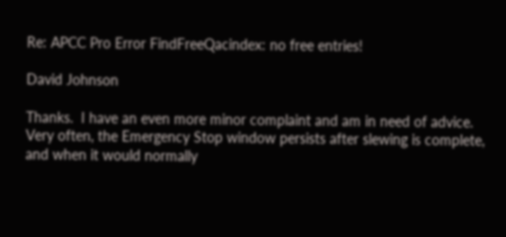Re: APCC Pro Error FindFreeQacindex: no free entries!

David Johnson

Thanks.  I have an even more minor complaint and am in need of advice.  Very often, the Emergency Stop window persists after slewing is complete, and when it would normally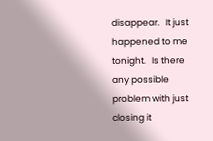disappear.   It just happened to me tonight.   Is there any possible problem with just closing it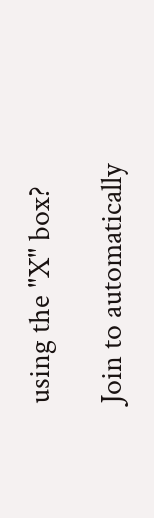using the "X" box?

Join to automatically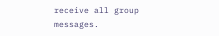receive all group messages.